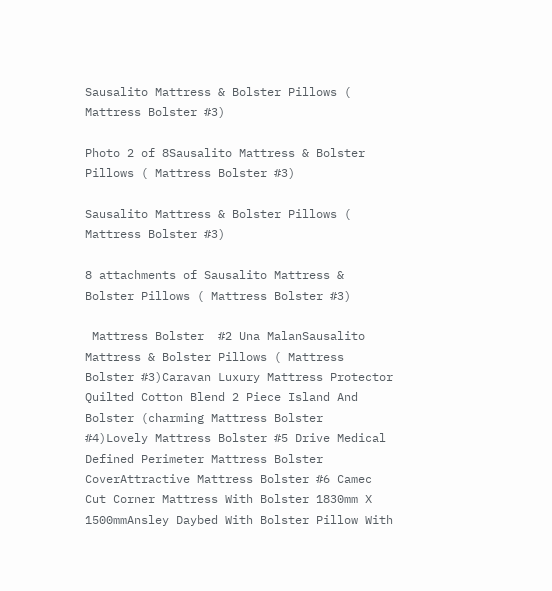Sausalito Mattress & Bolster Pillows ( Mattress Bolster #3)

Photo 2 of 8Sausalito Mattress & Bolster Pillows ( Mattress Bolster #3)

Sausalito Mattress & Bolster Pillows ( Mattress Bolster #3)

8 attachments of Sausalito Mattress & Bolster Pillows ( Mattress Bolster #3)

 Mattress Bolster  #2 Una MalanSausalito Mattress & Bolster Pillows ( Mattress Bolster #3)Caravan Luxury Mattress Protector Quilted Cotton Blend 2 Piece Island And  Bolster (charming Mattress Bolster  #4)Lovely Mattress Bolster #5 Drive Medical Defined Perimeter Mattress Bolster CoverAttractive Mattress Bolster #6 Camec Cut Corner Mattress With Bolster 1830mm X 1500mmAnsley Daybed With Bolster Pillow With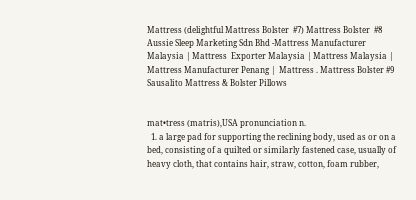Mattress (delightful Mattress Bolster  #7) Mattress Bolster  #8 Aussie Sleep Marketing Sdn Bhd -Mattress Manufacturer Malaysia | Mattress  Exporter Malaysia | Mattress Malaysia | Mattress Manufacturer Penang |  Mattress . Mattress Bolster #9 Sausalito Mattress & Bolster Pillows


mat•tress (matris),USA pronunciation n.
  1. a large pad for supporting the reclining body, used as or on a bed, consisting of a quilted or similarly fastened case, usually of heavy cloth, that contains hair, straw, cotton, foam rubber,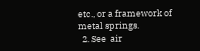etc., or a framework of metal springs.
  2. See  air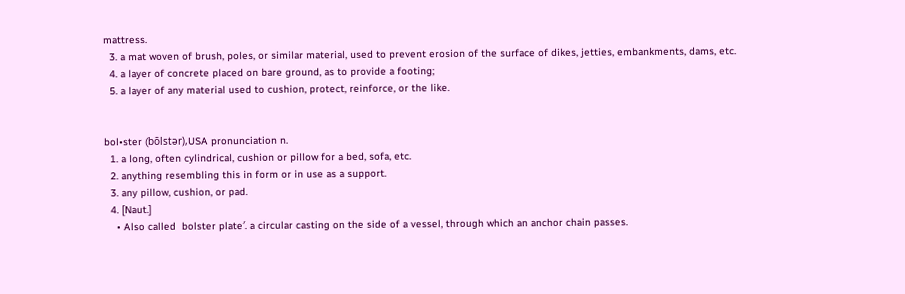mattress.
  3. a mat woven of brush, poles, or similar material, used to prevent erosion of the surface of dikes, jetties, embankments, dams, etc.
  4. a layer of concrete placed on bare ground, as to provide a footing;
  5. a layer of any material used to cushion, protect, reinforce, or the like.


bol•ster (bōlstər),USA pronunciation n.
  1. a long, often cylindrical, cushion or pillow for a bed, sofa, etc.
  2. anything resembling this in form or in use as a support.
  3. any pillow, cushion, or pad.
  4. [Naut.]
    • Also called  bolster plate′. a circular casting on the side of a vessel, through which an anchor chain passes.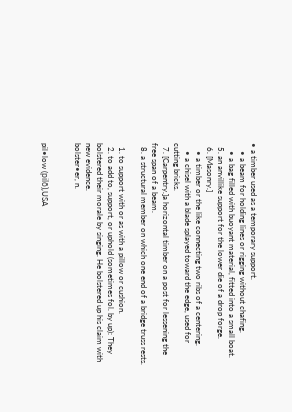• a timber used as a temporary support.
    • a beam for holding lines or rigging without chafing.
    • a bag filled with buoyant material, fitted into a small boat.
  5. an anvillike support for the lower die of a drop forge.
  6. [Masonry.]
    • a timber or the like connecting two ribs of a centering.
    • a chisel with a blade splayed toward the edge, used for cutting bricks.
  7. [Carpentry.]a horizontal timber on a post for lessening the free span of a beam.
  8. a structural member on which one end of a bridge truss rests.

  1. to support with or as with a pillow or cushion.
  2. to add to, support, or uphold (sometimes fol. by up): They bolstered their morale by singing. He bolstered up his claim with new evidence.
bolster•er, n.


pil•low (pilō),USA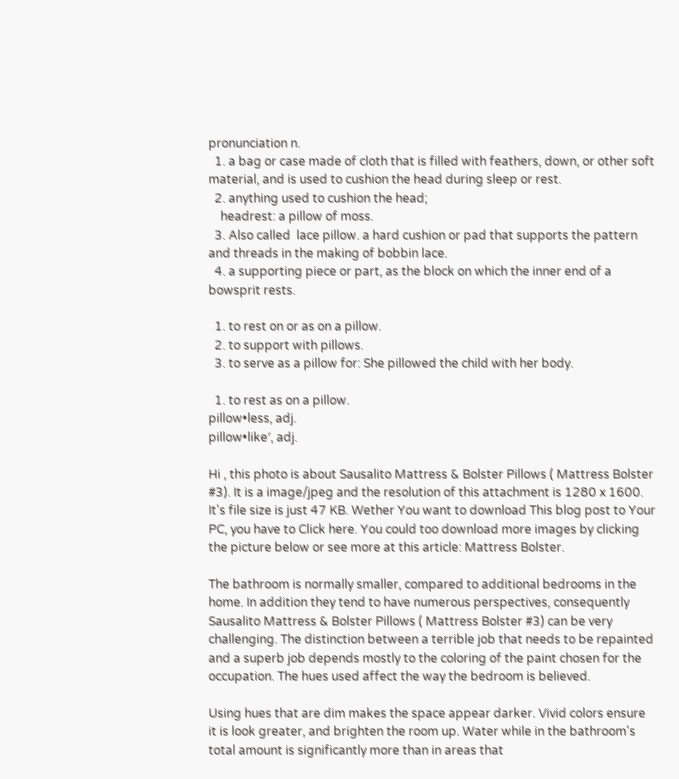pronunciation n.
  1. a bag or case made of cloth that is filled with feathers, down, or other soft material, and is used to cushion the head during sleep or rest.
  2. anything used to cushion the head;
    headrest: a pillow of moss.
  3. Also called  lace pillow. a hard cushion or pad that supports the pattern and threads in the making of bobbin lace.
  4. a supporting piece or part, as the block on which the inner end of a bowsprit rests.

  1. to rest on or as on a pillow.
  2. to support with pillows.
  3. to serve as a pillow for: She pillowed the child with her body.

  1. to rest as on a pillow.
pillow•less, adj.
pillow•like′, adj.

Hi , this photo is about Sausalito Mattress & Bolster Pillows ( Mattress Bolster #3). It is a image/jpeg and the resolution of this attachment is 1280 x 1600. It's file size is just 47 KB. Wether You want to download This blog post to Your PC, you have to Click here. You could too download more images by clicking the picture below or see more at this article: Mattress Bolster.

The bathroom is normally smaller, compared to additional bedrooms in the home. In addition they tend to have numerous perspectives, consequently Sausalito Mattress & Bolster Pillows ( Mattress Bolster #3) can be very challenging. The distinction between a terrible job that needs to be repainted and a superb job depends mostly to the coloring of the paint chosen for the occupation. The hues used affect the way the bedroom is believed.

Using hues that are dim makes the space appear darker. Vivid colors ensure it is look greater, and brighten the room up. Water while in the bathroom's total amount is significantly more than in areas that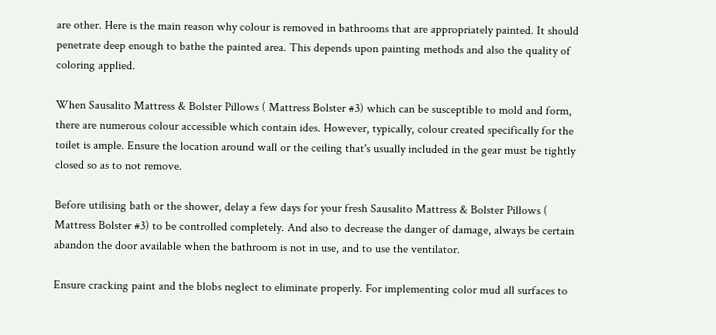are other. Here is the main reason why colour is removed in bathrooms that are appropriately painted. It should penetrate deep enough to bathe the painted area. This depends upon painting methods and also the quality of coloring applied.

When Sausalito Mattress & Bolster Pillows ( Mattress Bolster #3) which can be susceptible to mold and form, there are numerous colour accessible which contain ides. However, typically, colour created specifically for the toilet is ample. Ensure the location around wall or the ceiling that's usually included in the gear must be tightly closed so as to not remove.

Before utilising bath or the shower, delay a few days for your fresh Sausalito Mattress & Bolster Pillows ( Mattress Bolster #3) to be controlled completely. And also to decrease the danger of damage, always be certain abandon the door available when the bathroom is not in use, and to use the ventilator.

Ensure cracking paint and the blobs neglect to eliminate properly. For implementing color mud all surfaces to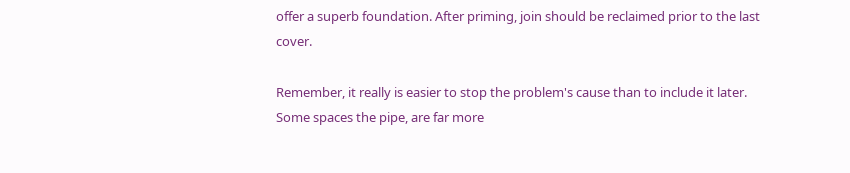offer a superb foundation. After priming, join should be reclaimed prior to the last cover.

Remember, it really is easier to stop the problem's cause than to include it later. Some spaces the pipe, are far more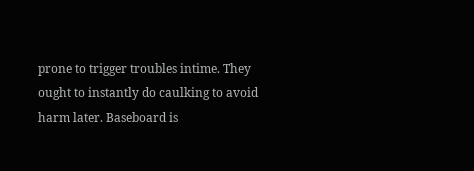prone to trigger troubles intime. They ought to instantly do caulking to avoid harm later. Baseboard is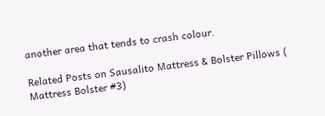another area that tends to crash colour.

Related Posts on Sausalito Mattress & Bolster Pillows ( Mattress Bolster #3)